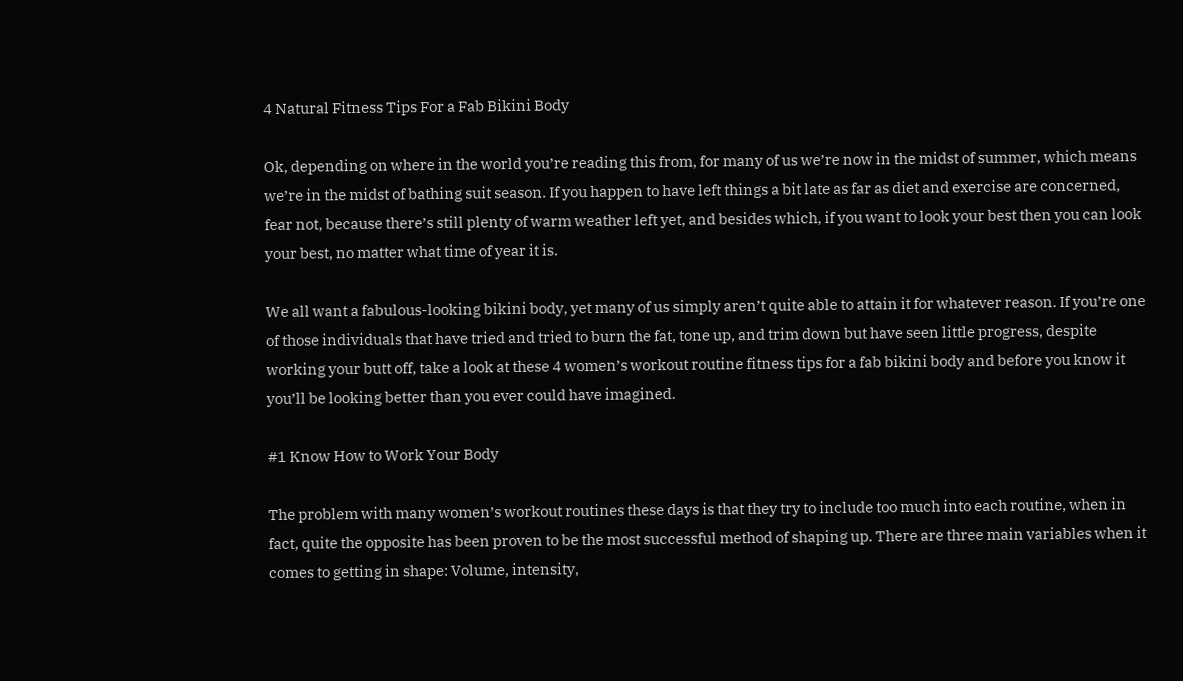4 Natural Fitness Tips For a Fab Bikini Body

Ok, depending on where in the world you’re reading this from, for many of us we’re now in the midst of summer, which means we’re in the midst of bathing suit season. If you happen to have left things a bit late as far as diet and exercise are concerned, fear not, because there’s still plenty of warm weather left yet, and besides which, if you want to look your best then you can look your best, no matter what time of year it is.

We all want a fabulous-looking bikini body, yet many of us simply aren’t quite able to attain it for whatever reason. If you’re one of those individuals that have tried and tried to burn the fat, tone up, and trim down but have seen little progress, despite working your butt off, take a look at these 4 women’s workout routine fitness tips for a fab bikini body and before you know it you’ll be looking better than you ever could have imagined.

#1 Know How to Work Your Body

The problem with many women’s workout routines these days is that they try to include too much into each routine, when in fact, quite the opposite has been proven to be the most successful method of shaping up. There are three main variables when it comes to getting in shape: Volume, intensity,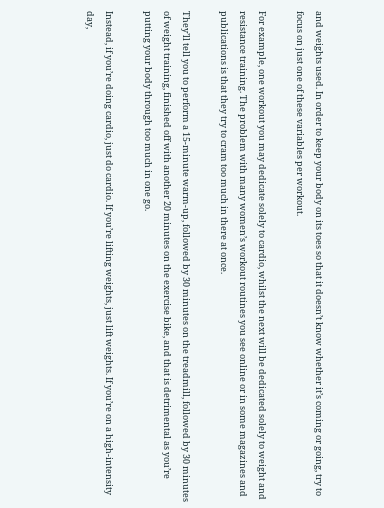and weights used. In order to keep your body on its toes so that it doesn’t know whether it’s coming or going, try to focus on just one of these variables per workout.

For example, one workout you may dedicate solely to cardio, whilst the next will be dedicated solely to weight and resistance training. The problem with many women’s workout routines you see online or in some magazines and publications is that they try to cram too much in there at once.

They’ll tell you to perform a 15-minute warm-up, followed by 30 minutes on the treadmill, followed by 30 minutes of weight training, finished off with another 20 minutes on the exercise bike, and that is detrimental as you’re putting your body through too much in one go.

Instead, if you’re doing cardio, just do cardio. If you’re lifting weights, just lift weights. If you’re on a high-intensity day,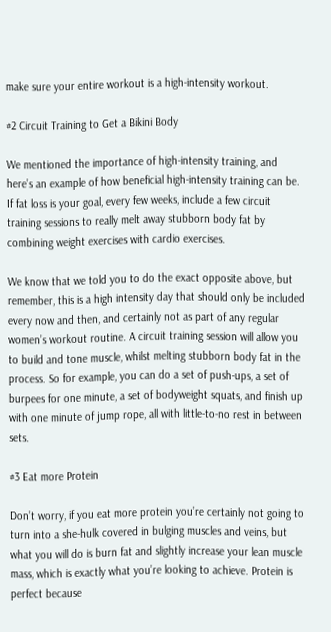make sure your entire workout is a high-intensity workout.

#2 Circuit Training to Get a Bikini Body

We mentioned the importance of high-intensity training, and here’s an example of how beneficial high-intensity training can be. If fat loss is your goal, every few weeks, include a few circuit training sessions to really melt away stubborn body fat by combining weight exercises with cardio exercises.

We know that we told you to do the exact opposite above, but remember, this is a high intensity day that should only be included every now and then, and certainly not as part of any regular women’s workout routine. A circuit training session will allow you to build and tone muscle, whilst melting stubborn body fat in the process. So for example, you can do a set of push-ups, a set of burpees for one minute, a set of bodyweight squats, and finish up with one minute of jump rope, all with little-to-no rest in between sets.

#3 Eat more Protein

Don’t worry, if you eat more protein you’re certainly not going to turn into a she-hulk covered in bulging muscles and veins, but what you will do is burn fat and slightly increase your lean muscle mass, which is exactly what you’re looking to achieve. Protein is perfect because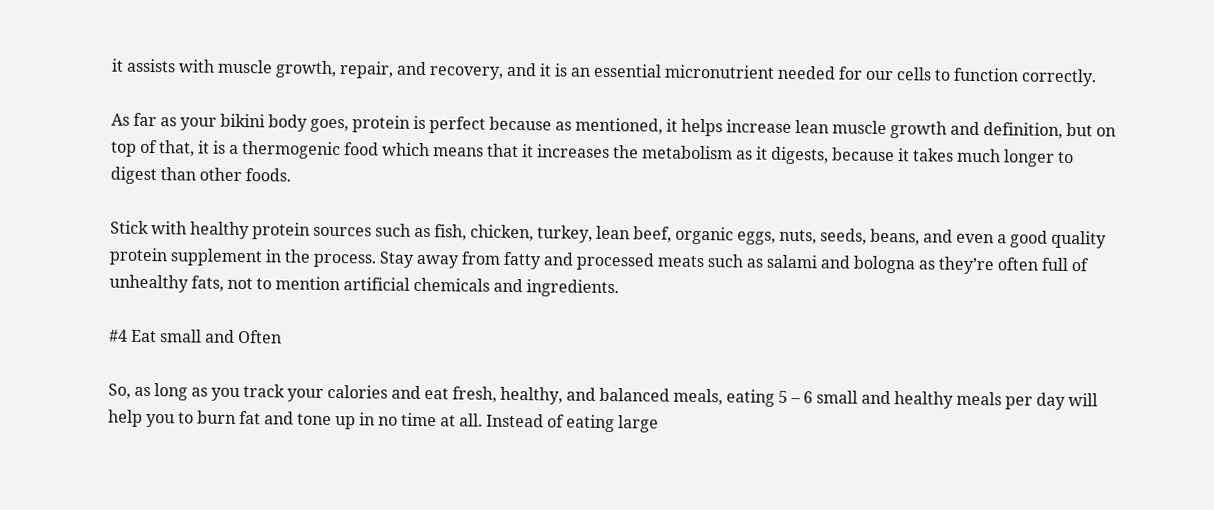it assists with muscle growth, repair, and recovery, and it is an essential micronutrient needed for our cells to function correctly.

As far as your bikini body goes, protein is perfect because as mentioned, it helps increase lean muscle growth and definition, but on top of that, it is a thermogenic food which means that it increases the metabolism as it digests, because it takes much longer to digest than other foods.

Stick with healthy protein sources such as fish, chicken, turkey, lean beef, organic eggs, nuts, seeds, beans, and even a good quality protein supplement in the process. Stay away from fatty and processed meats such as salami and bologna as they’re often full of unhealthy fats, not to mention artificial chemicals and ingredients.

#4 Eat small and Often

So, as long as you track your calories and eat fresh, healthy, and balanced meals, eating 5 – 6 small and healthy meals per day will help you to burn fat and tone up in no time at all. Instead of eating large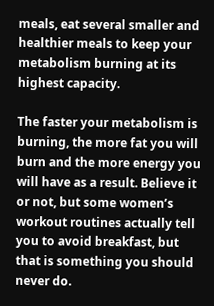meals, eat several smaller and healthier meals to keep your metabolism burning at its highest capacity.

The faster your metabolism is burning, the more fat you will burn and the more energy you will have as a result. Believe it or not, but some women’s workout routines actually tell you to avoid breakfast, but that is something you should never do.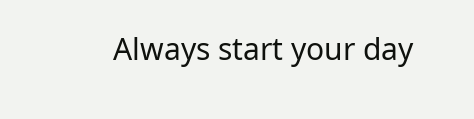Always start your day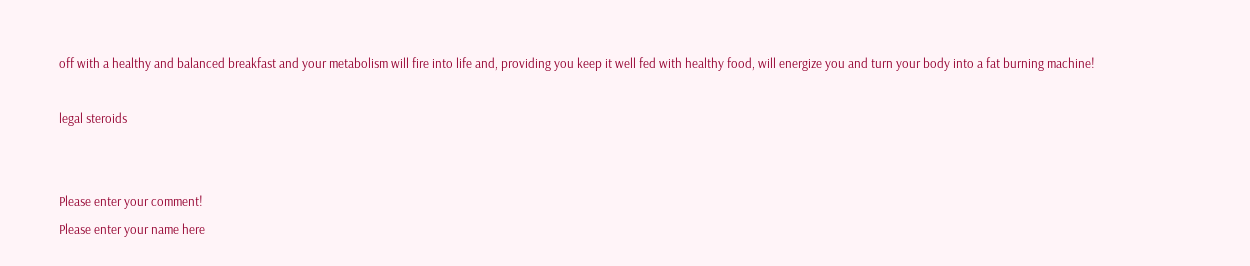off with a healthy and balanced breakfast and your metabolism will fire into life and, providing you keep it well fed with healthy food, will energize you and turn your body into a fat burning machine!

legal steroids


Please enter your comment!
Please enter your name here